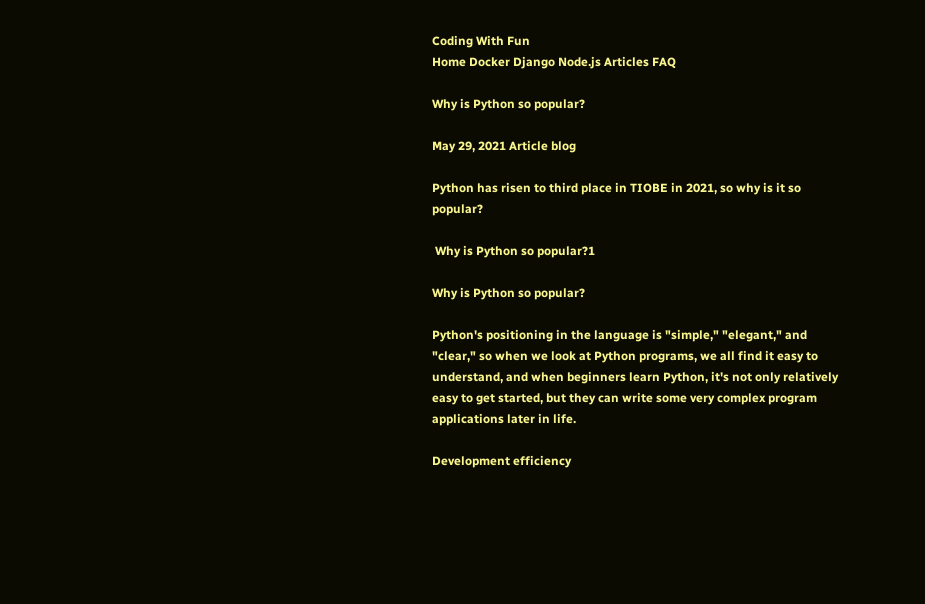Coding With Fun
Home Docker Django Node.js Articles FAQ

Why is Python so popular?

May 29, 2021 Article blog

Python has risen to third place in TIOBE in 2021, so why is it so popular?

 Why is Python so popular?1

Why is Python so popular?

Python's positioning in the language is "simple," "elegant," and "clear," so when we look at Python programs, we all find it easy to understand, and when beginners learn Python, it's not only relatively easy to get started, but they can write some very complex program applications later in life.

Development efficiency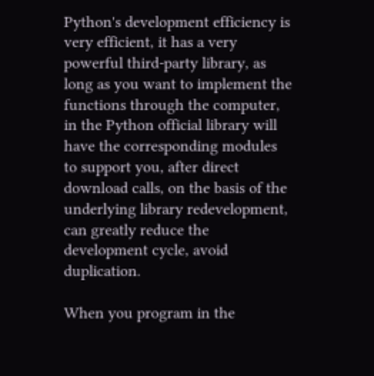Python's development efficiency is very efficient, it has a very powerful third-party library, as long as you want to implement the functions through the computer, in the Python official library will have the corresponding modules to support you, after direct download calls, on the basis of the underlying library redevelopment, can greatly reduce the development cycle, avoid duplication.

When you program in the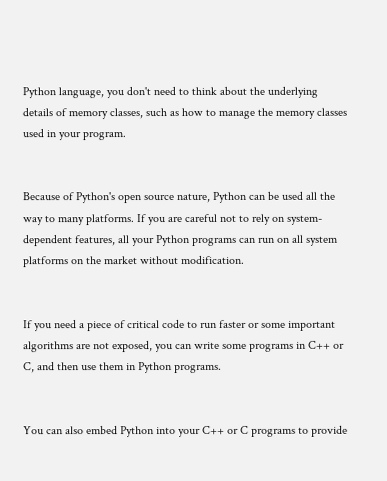Python language, you don't need to think about the underlying details of memory classes, such as how to manage the memory classes used in your program.


Because of Python's open source nature, Python can be used all the way to many platforms. If you are careful not to rely on system-dependent features, all your Python programs can run on all system platforms on the market without modification.


If you need a piece of critical code to run faster or some important algorithms are not exposed, you can write some programs in C++ or C, and then use them in Python programs.


You can also embed Python into your C++ or C programs to provide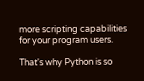more scripting capabilities for your program users.

That's why Python is so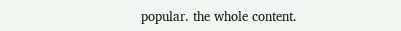popular. the whole content.